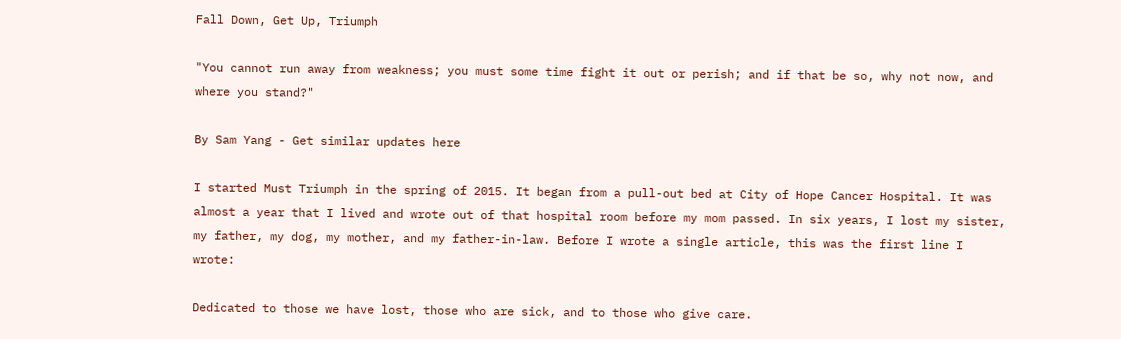Fall Down, Get Up, Triumph

"You cannot run away from weakness; you must some time fight it out or perish; and if that be so, why not now, and where you stand?"

By Sam Yang - Get similar updates here

I started Must Triumph in the spring of 2015. It began from a pull-out bed at City of Hope Cancer Hospital. It was almost a year that I lived and wrote out of that hospital room before my mom passed. In six years, I lost my sister, my father, my dog, my mother, and my father-in-law. Before I wrote a single article, this was the first line I wrote:

Dedicated to those we have lost, those who are sick, and to those who give care.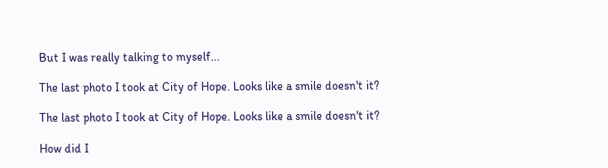But I was really talking to myself...

The last photo I took at City of Hope. Looks like a smile doesn't it?

The last photo I took at City of Hope. Looks like a smile doesn't it?

How did I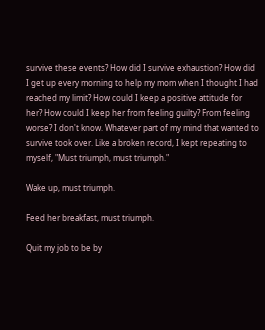survive these events? How did I survive exhaustion? How did I get up every morning to help my mom when I thought I had reached my limit? How could I keep a positive attitude for her? How could I keep her from feeling guilty? From feeling worse? I don't know. Whatever part of my mind that wanted to survive took over. Like a broken record, I kept repeating to myself, "Must triumph, must triumph."

Wake up, must triumph.

Feed her breakfast, must triumph.

Quit my job to be by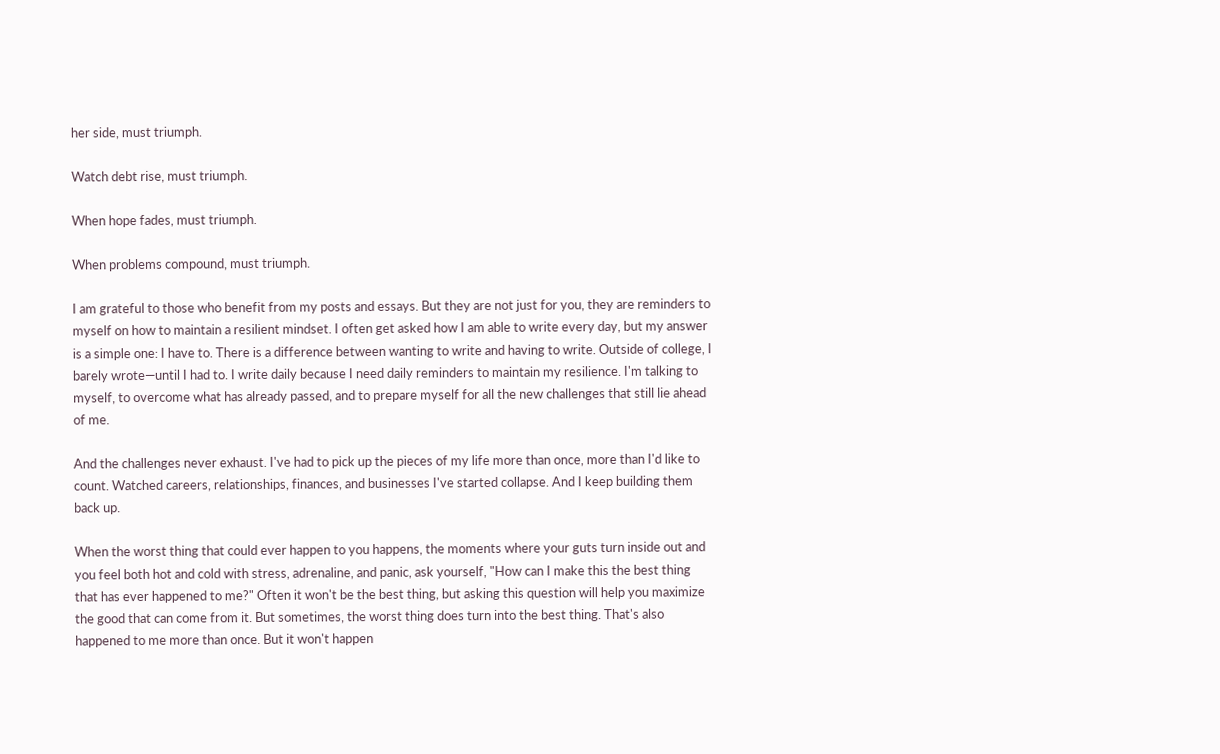her side, must triumph.

Watch debt rise, must triumph.

When hope fades, must triumph.

When problems compound, must triumph.

I am grateful to those who benefit from my posts and essays. But they are not just for you, they are reminders to myself on how to maintain a resilient mindset. I often get asked how I am able to write every day, but my answer is a simple one: I have to. There is a difference between wanting to write and having to write. Outside of college, I barely wrote—until I had to. I write daily because I need daily reminders to maintain my resilience. I'm talking to myself, to overcome what has already passed, and to prepare myself for all the new challenges that still lie ahead of me.

And the challenges never exhaust. I've had to pick up the pieces of my life more than once, more than I'd like to count. Watched careers, relationships, finances, and businesses I've started collapse. And I keep building them back up.

When the worst thing that could ever happen to you happens, the moments where your guts turn inside out and you feel both hot and cold with stress, adrenaline, and panic, ask yourself, "How can I make this the best thing that has ever happened to me?" Often it won't be the best thing, but asking this question will help you maximize the good that can come from it. But sometimes, the worst thing does turn into the best thing. That's also happened to me more than once. But it won't happen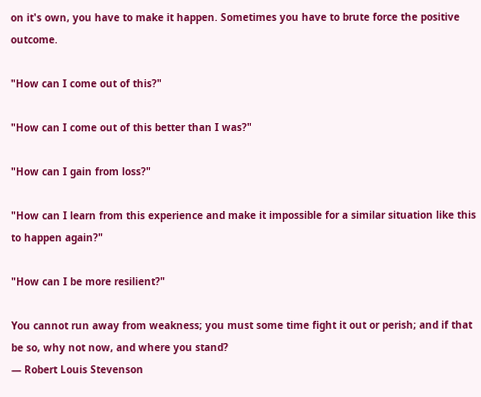on it's own, you have to make it happen. Sometimes you have to brute force the positive outcome.

"How can I come out of this?"

"How can I come out of this better than I was?"

"How can I gain from loss?"

"How can I learn from this experience and make it impossible for a similar situation like this to happen again?"

"How can I be more resilient?"

You cannot run away from weakness; you must some time fight it out or perish; and if that be so, why not now, and where you stand?
— Robert Louis Stevenson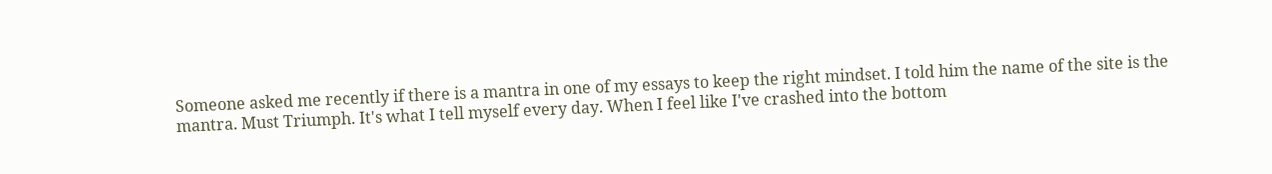Someone asked me recently if there is a mantra in one of my essays to keep the right mindset. I told him the name of the site is the mantra. Must Triumph. It's what I tell myself every day. When I feel like I've crashed into the bottom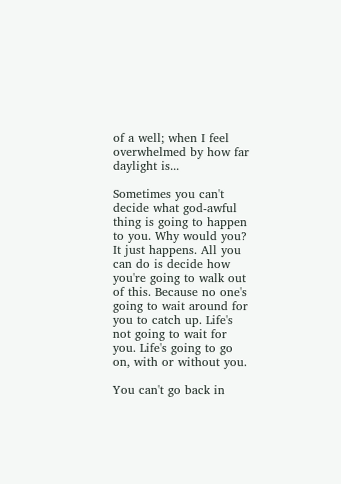of a well; when I feel overwhelmed by how far daylight is...

Sometimes you can't decide what god-awful thing is going to happen to you. Why would you? It just happens. All you can do is decide how you're going to walk out of this. Because no one's going to wait around for you to catch up. Life's not going to wait for you. Life's going to go on, with or without you.

You can't go back in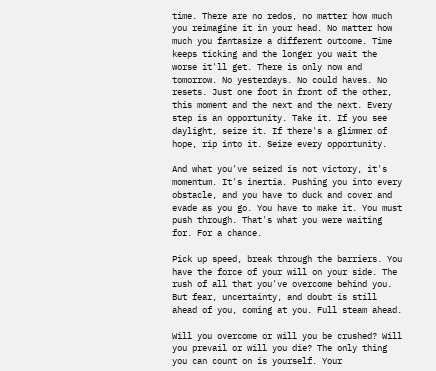time. There are no redos, no matter how much you reimagine it in your head. No matter how much you fantasize a different outcome. Time keeps ticking and the longer you wait the worse it'll get. There is only now and tomorrow. No yesterdays. No could haves. No resets. Just one foot in front of the other, this moment and the next and the next. Every step is an opportunity. Take it. If you see daylight, seize it. If there's a glimmer of hope, rip into it. Seize every opportunity.

And what you've seized is not victory, it's momentum. It's inertia. Pushing you into every obstacle, and you have to duck and cover and evade as you go. You have to make it. You must push through. That's what you were waiting for. For a chance.

Pick up speed, break through the barriers. You have the force of your will on your side. The rush of all that you've overcome behind you. But fear, uncertainty, and doubt is still ahead of you, coming at you. Full steam ahead.

Will you overcome or will you be crushed? Will you prevail or will you die? The only thing you can count on is yourself. Your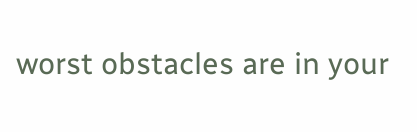worst obstacles are in your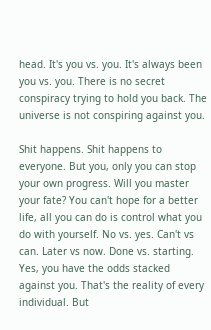head. It's you vs. you. It's always been you vs. you. There is no secret conspiracy trying to hold you back. The universe is not conspiring against you.

Shit happens. Shit happens to everyone. But you, only you can stop your own progress. Will you master your fate? You can't hope for a better life, all you can do is control what you do with yourself. No vs. yes. Can't vs can. Later vs now. Done vs. starting. Yes, you have the odds stacked against you. That's the reality of every individual. But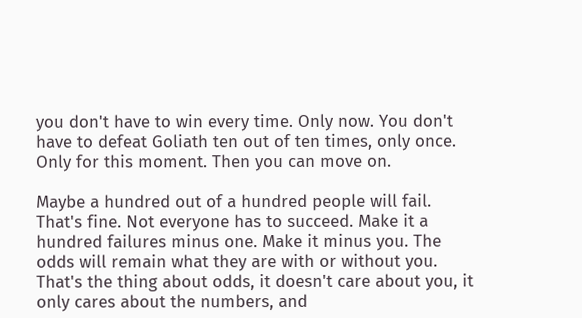you don't have to win every time. Only now. You don't have to defeat Goliath ten out of ten times, only once. Only for this moment. Then you can move on.

Maybe a hundred out of a hundred people will fail. That's fine. Not everyone has to succeed. Make it a hundred failures minus one. Make it minus you. The odds will remain what they are with or without you. That's the thing about odds, it doesn't care about you, it only cares about the numbers, and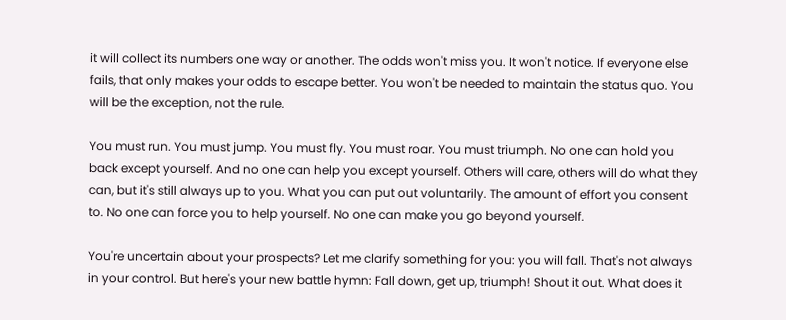it will collect its numbers one way or another. The odds won't miss you. It won't notice. If everyone else fails, that only makes your odds to escape better. You won't be needed to maintain the status quo. You will be the exception, not the rule.

You must run. You must jump. You must fly. You must roar. You must triumph. No one can hold you back except yourself. And no one can help you except yourself. Others will care, others will do what they can, but it's still always up to you. What you can put out voluntarily. The amount of effort you consent to. No one can force you to help yourself. No one can make you go beyond yourself.

You're uncertain about your prospects? Let me clarify something for you: you will fall. That's not always in your control. But here's your new battle hymn: Fall down, get up, triumph! Shout it out. What does it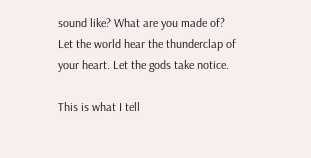sound like? What are you made of? Let the world hear the thunderclap of your heart. Let the gods take notice.

This is what I tell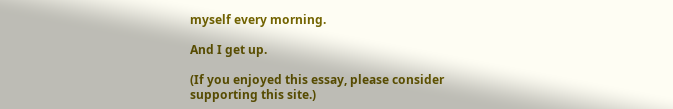myself every morning.

And I get up.

(If you enjoyed this essay, please consider supporting this site.)